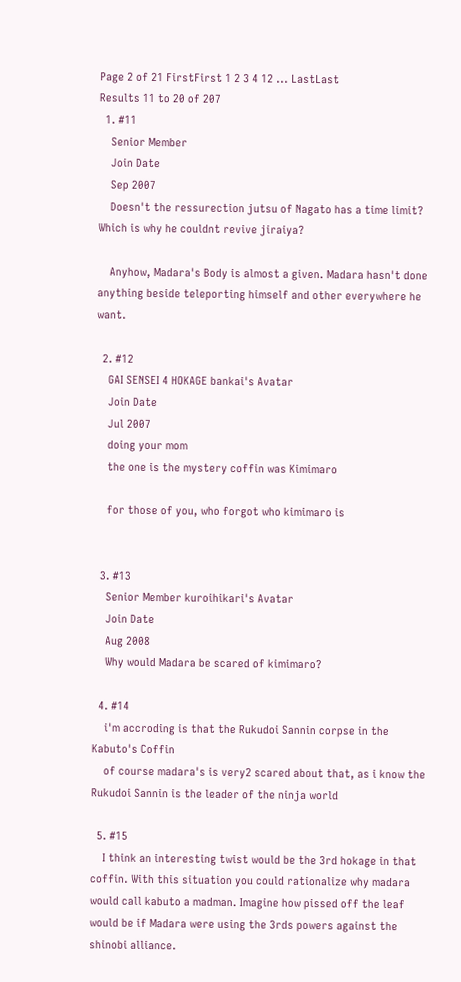Page 2 of 21 FirstFirst 1 2 3 4 12 ... LastLast
Results 11 to 20 of 207
  1. #11
    Senior Member
    Join Date
    Sep 2007
    Doesn't the ressurection jutsu of Nagato has a time limit? Which is why he couldnt revive jiraiya?

    Anyhow, Madara's Body is almost a given. Madara hasn't done anything beside teleporting himself and other everywhere he want.

  2. #12
    GAI SENSEI 4 HOKAGE bankai's Avatar
    Join Date
    Jul 2007
    doing your mom
    the one is the mystery coffin was Kimimaro

    for those of you, who forgot who kimimaro is


  3. #13
    Senior Member kuroihikari's Avatar
    Join Date
    Aug 2008
    Why would Madara be scared of kimimaro?

  4. #14
    i'm accroding is that the Rukudoi Sannin corpse in the Kabuto's Coffin
    of course madara's is very2 scared about that, as i know the Rukudoi Sannin is the leader of the ninja world

  5. #15
    I think an interesting twist would be the 3rd hokage in that coffin. With this situation you could rationalize why madara would call kabuto a madman. Imagine how pissed off the leaf would be if Madara were using the 3rds powers against the shinobi alliance.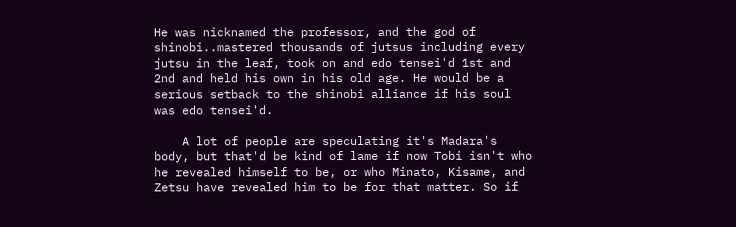He was nicknamed the professor, and the god of shinobi..mastered thousands of jutsus including every jutsu in the leaf, took on and edo tensei'd 1st and 2nd and held his own in his old age. He would be a serious setback to the shinobi alliance if his soul was edo tensei'd.

    A lot of people are speculating it's Madara's body, but that'd be kind of lame if now Tobi isn't who he revealed himself to be, or who Minato, Kisame, and Zetsu have revealed him to be for that matter. So if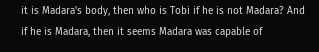it is Madara's body, then who is Tobi if he is not Madara? And if he is Madara, then it seems Madara was capable of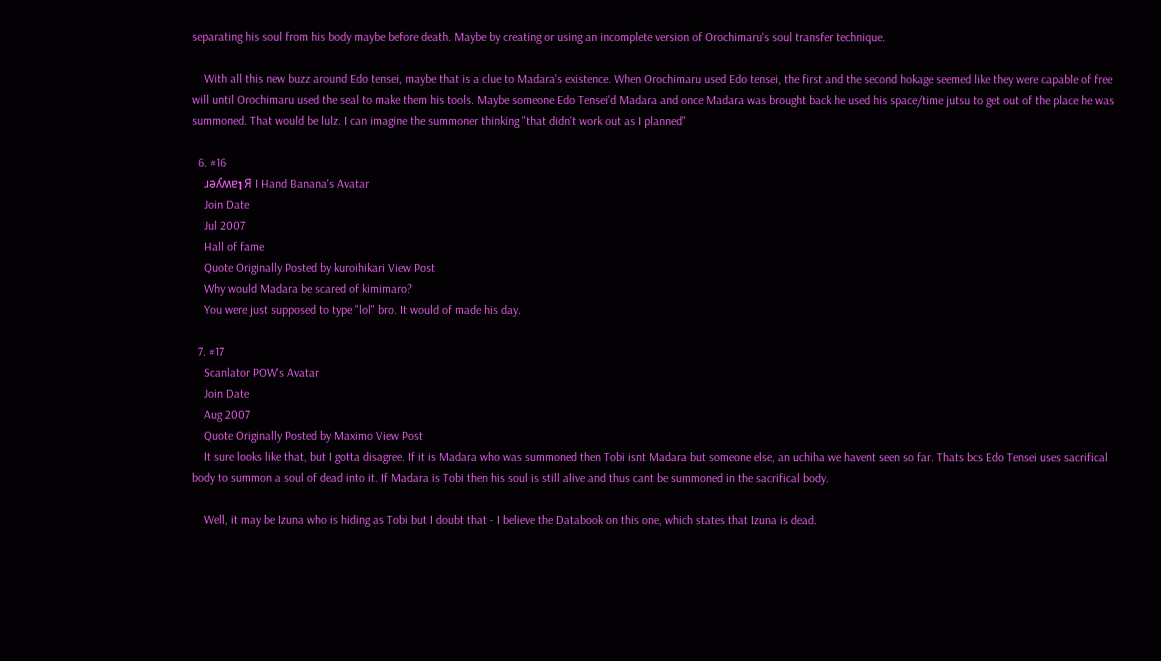separating his soul from his body maybe before death. Maybe by creating or using an incomplete version of Orochimaru's soul transfer technique.

    With all this new buzz around Edo tensei, maybe that is a clue to Madara's existence. When Orochimaru used Edo tensei, the first and the second hokage seemed like they were capable of free will until Orochimaru used the seal to make them his tools. Maybe someone Edo Tensei'd Madara and once Madara was brought back he used his space/time jutsu to get out of the place he was summoned. That would be lulz. I can imagine the summoner thinking "that didn't work out as I planned"

  6. #16
    ɹǝʎʍɐן Я I Hand Banana's Avatar
    Join Date
    Jul 2007
    Hall of fame
    Quote Originally Posted by kuroihikari View Post
    Why would Madara be scared of kimimaro?
    You were just supposed to type "lol" bro. It would of made his day.

  7. #17
    Scanlator POW's Avatar
    Join Date
    Aug 2007
    Quote Originally Posted by Maximo View Post
    It sure looks like that, but I gotta disagree. If it is Madara who was summoned then Tobi isnt Madara but someone else, an uchiha we havent seen so far. Thats bcs Edo Tensei uses sacrifical body to summon a soul of dead into it. If Madara is Tobi then his soul is still alive and thus cant be summoned in the sacrifical body.

    Well, it may be Izuna who is hiding as Tobi but I doubt that - I believe the Databook on this one, which states that Izuna is dead.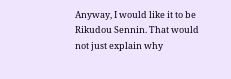Anyway, I would like it to be Rikudou Sennin. That would not just explain why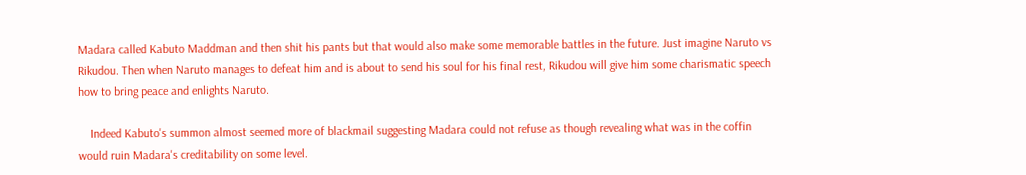Madara called Kabuto Maddman and then shit his pants but that would also make some memorable battles in the future. Just imagine Naruto vs Rikudou. Then when Naruto manages to defeat him and is about to send his soul for his final rest, Rikudou will give him some charismatic speech how to bring peace and enlights Naruto.

    Indeed Kabuto's summon almost seemed more of blackmail suggesting Madara could not refuse as though revealing what was in the coffin would ruin Madara's creditability on some level.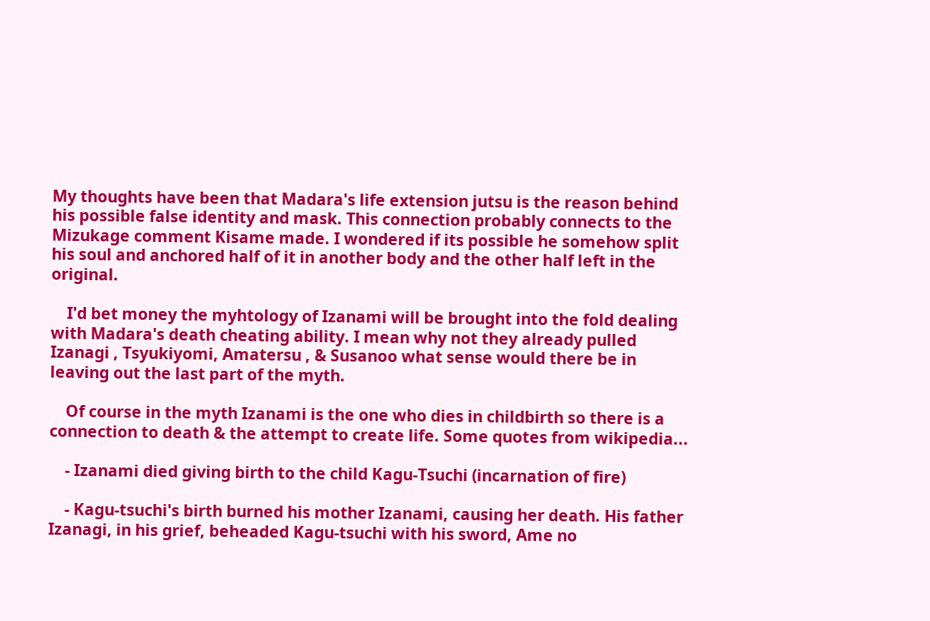My thoughts have been that Madara's life extension jutsu is the reason behind his possible false identity and mask. This connection probably connects to the Mizukage comment Kisame made. I wondered if its possible he somehow split his soul and anchored half of it in another body and the other half left in the original.

    I'd bet money the myhtology of Izanami will be brought into the fold dealing with Madara's death cheating ability. I mean why not they already pulled Izanagi , Tsyukiyomi, Amatersu , & Susanoo what sense would there be in leaving out the last part of the myth.

    Of course in the myth Izanami is the one who dies in childbirth so there is a connection to death & the attempt to create life. Some quotes from wikipedia...

    - Izanami died giving birth to the child Kagu-Tsuchi (incarnation of fire)

    - Kagu-tsuchi's birth burned his mother Izanami, causing her death. His father Izanagi, in his grief, beheaded Kagu-tsuchi with his sword, Ame no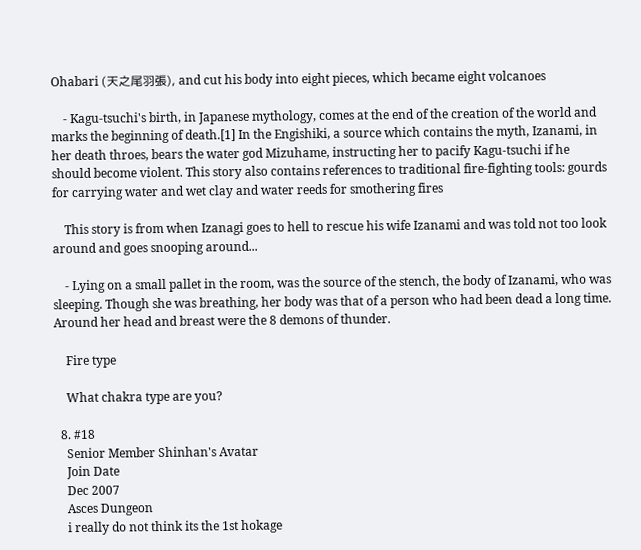Ohabari (天之尾羽張), and cut his body into eight pieces, which became eight volcanoes

    - Kagu-tsuchi's birth, in Japanese mythology, comes at the end of the creation of the world and marks the beginning of death.[1] In the Engishiki, a source which contains the myth, Izanami, in her death throes, bears the water god Mizuhame, instructing her to pacify Kagu-tsuchi if he should become violent. This story also contains references to traditional fire-fighting tools: gourds for carrying water and wet clay and water reeds for smothering fires

    This story is from when Izanagi goes to hell to rescue his wife Izanami and was told not too look around and goes snooping around...

    - Lying on a small pallet in the room, was the source of the stench, the body of Izanami, who was sleeping. Though she was breathing, her body was that of a person who had been dead a long time. Around her head and breast were the 8 demons of thunder.

    Fire type

    What chakra type are you?

  8. #18
    Senior Member Shinhan's Avatar
    Join Date
    Dec 2007
    Asces Dungeon
    i really do not think its the 1st hokage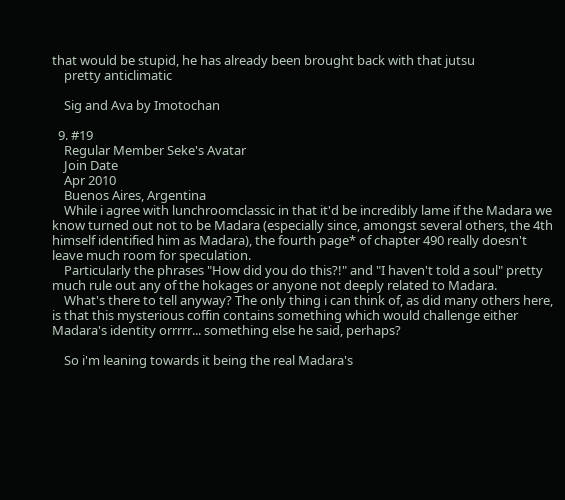that would be stupid, he has already been brought back with that jutsu
    pretty anticlimatic

    Sig and Ava by Imotochan

  9. #19
    Regular Member Seke's Avatar
    Join Date
    Apr 2010
    Buenos Aires, Argentina
    While i agree with lunchroomclassic in that it'd be incredibly lame if the Madara we know turned out not to be Madara (especially since, amongst several others, the 4th himself identified him as Madara), the fourth page* of chapter 490 really doesn't leave much room for speculation.
    Particularly the phrases "How did you do this?!" and "I haven't told a soul" pretty much rule out any of the hokages or anyone not deeply related to Madara.
    What's there to tell anyway? The only thing i can think of, as did many others here, is that this mysterious coffin contains something which would challenge either Madara's identity orrrrr... something else he said, perhaps?

    So i'm leaning towards it being the real Madara's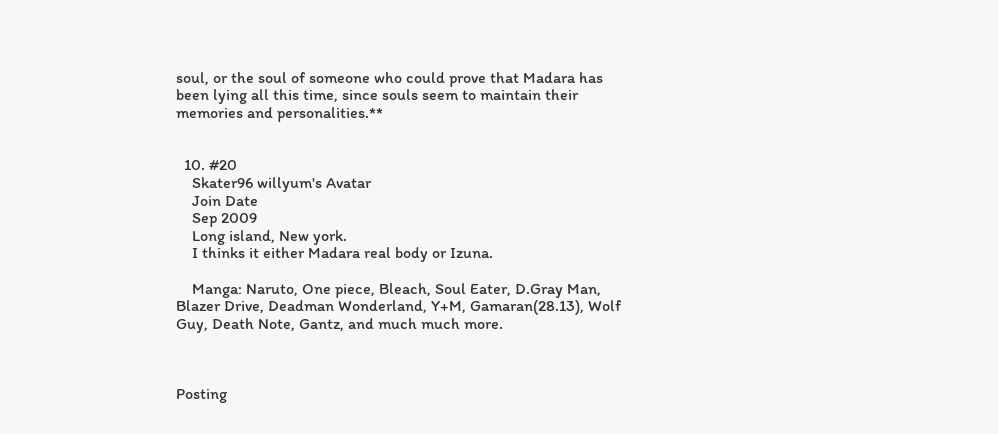soul, or the soul of someone who could prove that Madara has been lying all this time, since souls seem to maintain their memories and personalities.**


  10. #20
    Skater96 willyum's Avatar
    Join Date
    Sep 2009
    Long island, New york.
    I thinks it either Madara real body or Izuna.

    Manga: Naruto, One piece, Bleach, Soul Eater, D.Gray Man, Blazer Drive, Deadman Wonderland, Y+M, Gamaran(28.13), Wolf Guy, Death Note, Gantz, and much much more.



Posting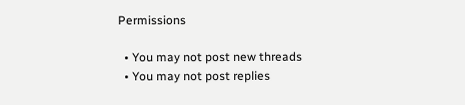Permissions

  • You may not post new threads
  • You may not post replies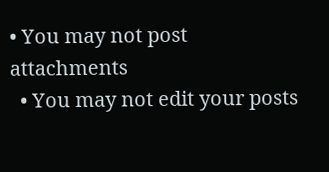• You may not post attachments
  • You may not edit your posts